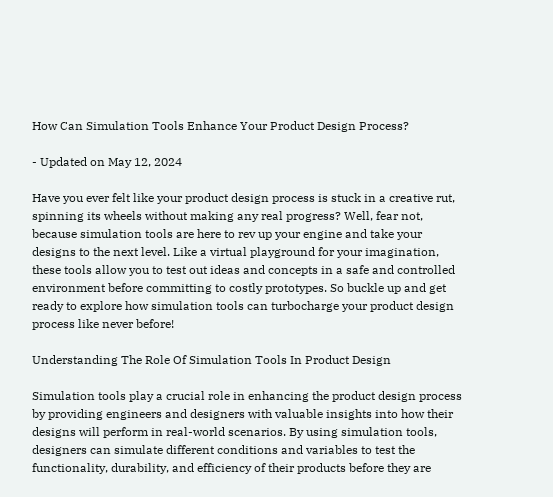How Can Simulation Tools Enhance Your Product Design Process?

- Updated on May 12, 2024

Have you ever felt like your product design process is stuck in a creative rut, spinning its wheels without making any real progress? Well, fear not, because simulation tools are here to rev up your engine and take your designs to the next level. Like a virtual playground for your imagination, these tools allow you to test out ideas and concepts in a safe and controlled environment before committing to costly prototypes. So buckle up and get ready to explore how simulation tools can turbocharge your product design process like never before!

Understanding The Role Of Simulation Tools In Product Design

Simulation tools play a crucial role in enhancing the product design process by providing engineers and designers with valuable insights into how their designs will perform in real-world scenarios. By using simulation tools, designers can simulate different conditions and variables to test the functionality, durability, and efficiency of their products before they are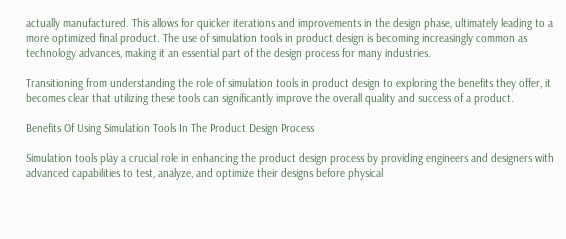actually manufactured. This allows for quicker iterations and improvements in the design phase, ultimately leading to a more optimized final product. The use of simulation tools in product design is becoming increasingly common as technology advances, making it an essential part of the design process for many industries.

Transitioning from understanding the role of simulation tools in product design to exploring the benefits they offer, it becomes clear that utilizing these tools can significantly improve the overall quality and success of a product.

Benefits Of Using Simulation Tools In The Product Design Process

Simulation tools play a crucial role in enhancing the product design process by providing engineers and designers with advanced capabilities to test, analyze, and optimize their designs before physical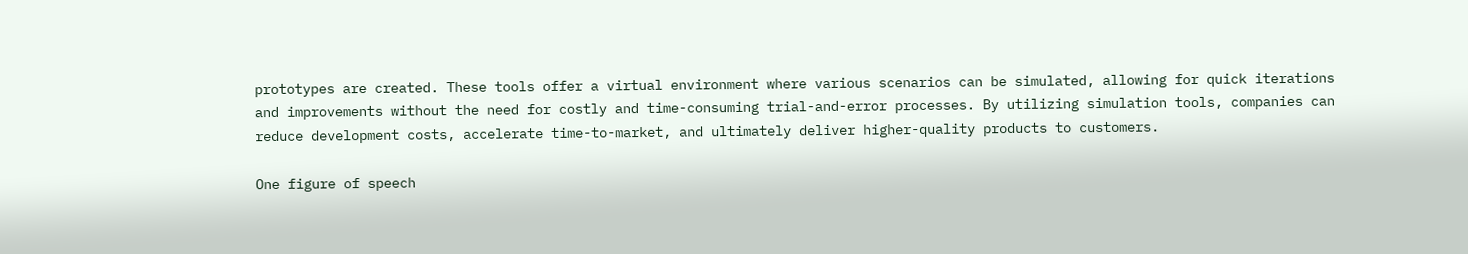prototypes are created. These tools offer a virtual environment where various scenarios can be simulated, allowing for quick iterations and improvements without the need for costly and time-consuming trial-and-error processes. By utilizing simulation tools, companies can reduce development costs, accelerate time-to-market, and ultimately deliver higher-quality products to customers.

One figure of speech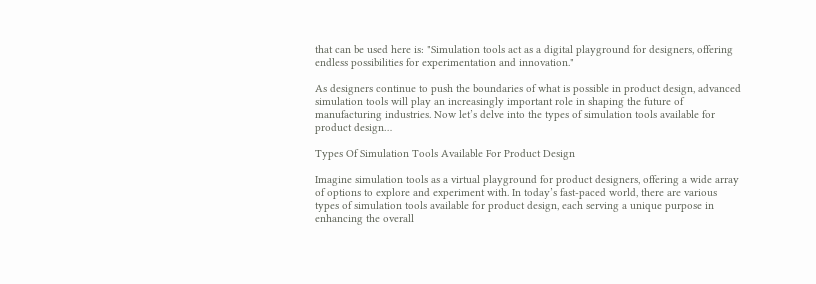that can be used here is: "Simulation tools act as a digital playground for designers, offering endless possibilities for experimentation and innovation."

As designers continue to push the boundaries of what is possible in product design, advanced simulation tools will play an increasingly important role in shaping the future of manufacturing industries. Now let’s delve into the types of simulation tools available for product design…

Types Of Simulation Tools Available For Product Design

Imagine simulation tools as a virtual playground for product designers, offering a wide array of options to explore and experiment with. In today’s fast-paced world, there are various types of simulation tools available for product design, each serving a unique purpose in enhancing the overall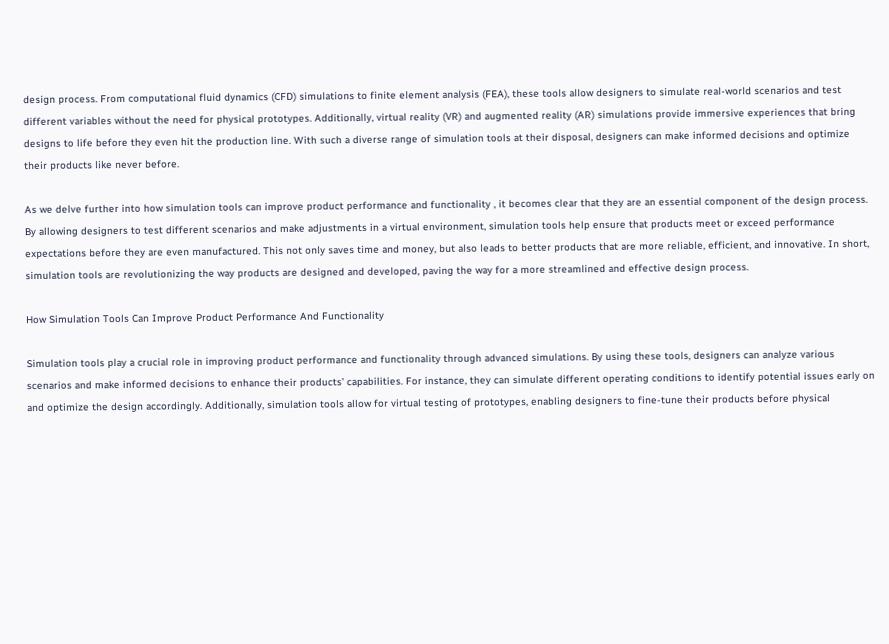design process. From computational fluid dynamics (CFD) simulations to finite element analysis (FEA), these tools allow designers to simulate real-world scenarios and test different variables without the need for physical prototypes. Additionally, virtual reality (VR) and augmented reality (AR) simulations provide immersive experiences that bring designs to life before they even hit the production line. With such a diverse range of simulation tools at their disposal, designers can make informed decisions and optimize their products like never before.

As we delve further into how simulation tools can improve product performance and functionality , it becomes clear that they are an essential component of the design process. By allowing designers to test different scenarios and make adjustments in a virtual environment, simulation tools help ensure that products meet or exceed performance expectations before they are even manufactured. This not only saves time and money, but also leads to better products that are more reliable, efficient, and innovative. In short, simulation tools are revolutionizing the way products are designed and developed, paving the way for a more streamlined and effective design process.

How Simulation Tools Can Improve Product Performance And Functionality

Simulation tools play a crucial role in improving product performance and functionality through advanced simulations. By using these tools, designers can analyze various scenarios and make informed decisions to enhance their products’ capabilities. For instance, they can simulate different operating conditions to identify potential issues early on and optimize the design accordingly. Additionally, simulation tools allow for virtual testing of prototypes, enabling designers to fine-tune their products before physical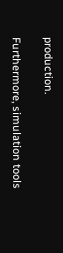production.

Furthermore, simulation tools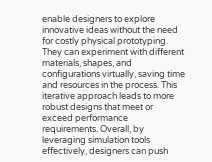enable designers to explore innovative ideas without the need for costly physical prototyping. They can experiment with different materials, shapes, and configurations virtually, saving time and resources in the process. This iterative approach leads to more robust designs that meet or exceed performance requirements. Overall, by leveraging simulation tools effectively, designers can push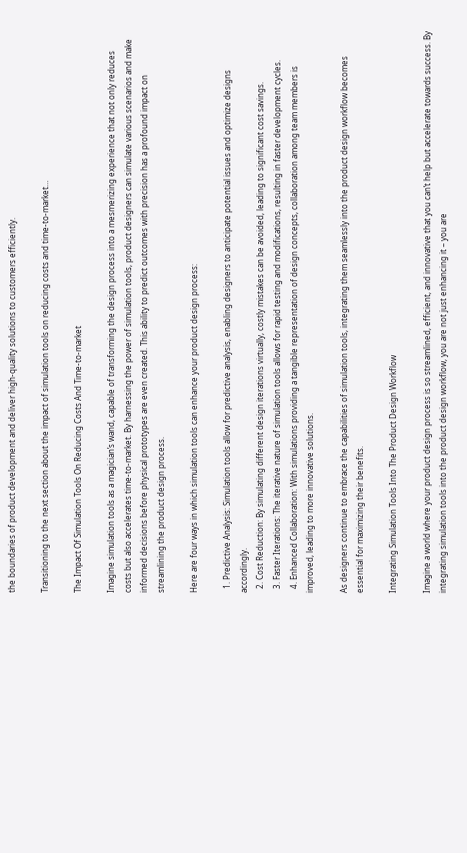the boundaries of product development and deliver high-quality solutions to customers efficiently.

Transitioning to the next section about the impact of simulation tools on reducing costs and time-to-market…

The Impact Of Simulation Tools On Reducing Costs And Time-to-market

Imagine simulation tools as a magician’s wand, capable of transforming the design process into a mesmerizing experience that not only reduces costs but also accelerates time-to-market. By harnessing the power of simulation tools, product designers can simulate various scenarios and make informed decisions before physical prototypes are even created. This ability to predict outcomes with precision has a profound impact on streamlining the product design process.

Here are four ways in which simulation tools can enhance your product design process:

  1. Predictive Analysis: Simulation tools allow for predictive analysis, enabling designers to anticipate potential issues and optimize designs accordingly.
  2. Cost Reduction: By simulating different design iterations virtually, costly mistakes can be avoided, leading to significant cost savings.
  3. Faster Iterations: The iterative nature of simulation tools allows for rapid testing and modifications, resulting in faster development cycles.
  4. Enhanced Collaboration: With simulations providing a tangible representation of design concepts, collaboration among team members is improved, leading to more innovative solutions.

As designers continue to embrace the capabilities of simulation tools, integrating them seamlessly into the product design workflow becomes essential for maximizing their benefits.

Integrating Simulation Tools Into The Product Design Workflow

Imagine a world where your product design process is so streamlined, efficient, and innovative that you can’t help but accelerate towards success. By integrating simulation tools into the product design workflow, you are not just enhancing it – you are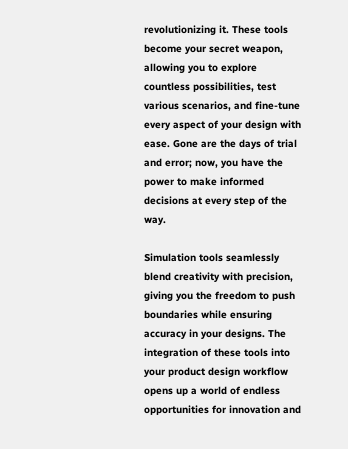revolutionizing it. These tools become your secret weapon, allowing you to explore countless possibilities, test various scenarios, and fine-tune every aspect of your design with ease. Gone are the days of trial and error; now, you have the power to make informed decisions at every step of the way.

Simulation tools seamlessly blend creativity with precision, giving you the freedom to push boundaries while ensuring accuracy in your designs. The integration of these tools into your product design workflow opens up a world of endless opportunities for innovation and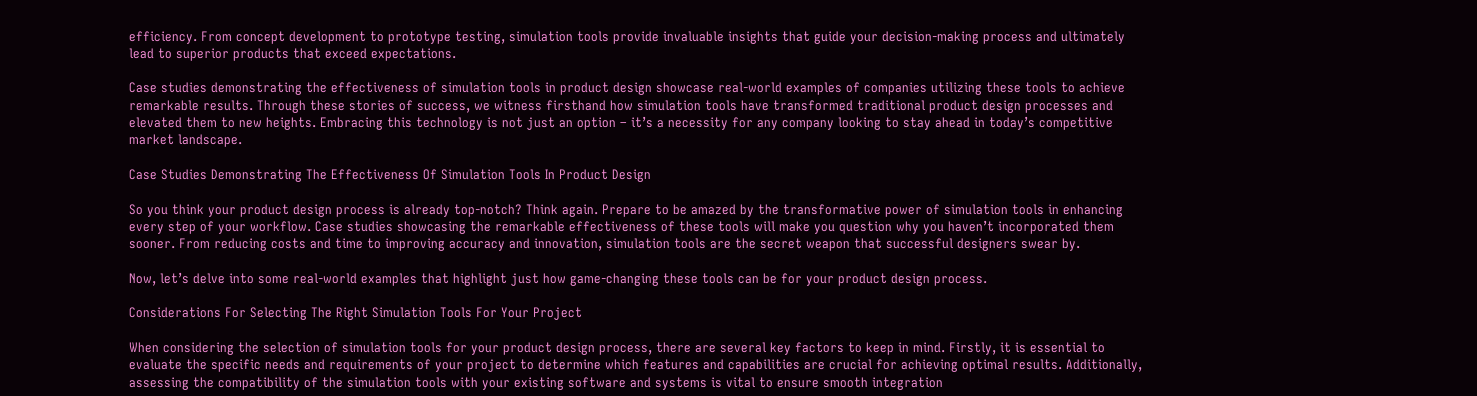efficiency. From concept development to prototype testing, simulation tools provide invaluable insights that guide your decision-making process and ultimately lead to superior products that exceed expectations.

Case studies demonstrating the effectiveness of simulation tools in product design showcase real-world examples of companies utilizing these tools to achieve remarkable results. Through these stories of success, we witness firsthand how simulation tools have transformed traditional product design processes and elevated them to new heights. Embracing this technology is not just an option – it’s a necessity for any company looking to stay ahead in today’s competitive market landscape.

Case Studies Demonstrating The Effectiveness Of Simulation Tools In Product Design

So you think your product design process is already top-notch? Think again. Prepare to be amazed by the transformative power of simulation tools in enhancing every step of your workflow. Case studies showcasing the remarkable effectiveness of these tools will make you question why you haven’t incorporated them sooner. From reducing costs and time to improving accuracy and innovation, simulation tools are the secret weapon that successful designers swear by.

Now, let’s delve into some real-world examples that highlight just how game-changing these tools can be for your product design process.

Considerations For Selecting The Right Simulation Tools For Your Project

When considering the selection of simulation tools for your product design process, there are several key factors to keep in mind. Firstly, it is essential to evaluate the specific needs and requirements of your project to determine which features and capabilities are crucial for achieving optimal results. Additionally, assessing the compatibility of the simulation tools with your existing software and systems is vital to ensure smooth integration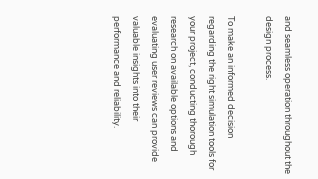and seamless operation throughout the design process.

To make an informed decision regarding the right simulation tools for your project, conducting thorough research on available options and evaluating user reviews can provide valuable insights into their performance and reliability.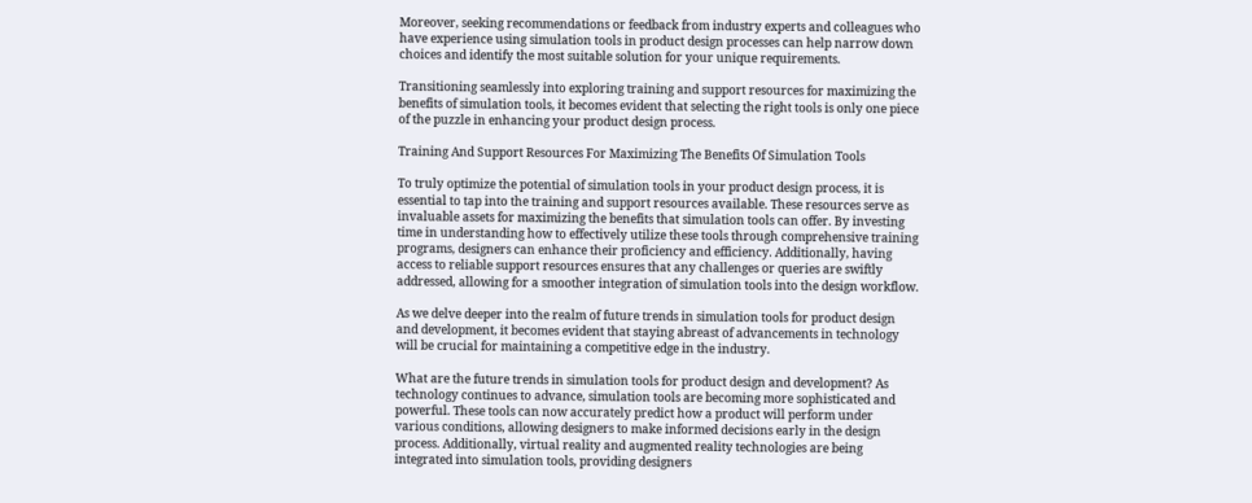Moreover, seeking recommendations or feedback from industry experts and colleagues who have experience using simulation tools in product design processes can help narrow down choices and identify the most suitable solution for your unique requirements.

Transitioning seamlessly into exploring training and support resources for maximizing the benefits of simulation tools, it becomes evident that selecting the right tools is only one piece of the puzzle in enhancing your product design process.

Training And Support Resources For Maximizing The Benefits Of Simulation Tools

To truly optimize the potential of simulation tools in your product design process, it is essential to tap into the training and support resources available. These resources serve as invaluable assets for maximizing the benefits that simulation tools can offer. By investing time in understanding how to effectively utilize these tools through comprehensive training programs, designers can enhance their proficiency and efficiency. Additionally, having access to reliable support resources ensures that any challenges or queries are swiftly addressed, allowing for a smoother integration of simulation tools into the design workflow.

As we delve deeper into the realm of future trends in simulation tools for product design and development, it becomes evident that staying abreast of advancements in technology will be crucial for maintaining a competitive edge in the industry.

What are the future trends in simulation tools for product design and development? As technology continues to advance, simulation tools are becoming more sophisticated and powerful. These tools can now accurately predict how a product will perform under various conditions, allowing designers to make informed decisions early in the design process. Additionally, virtual reality and augmented reality technologies are being integrated into simulation tools, providing designers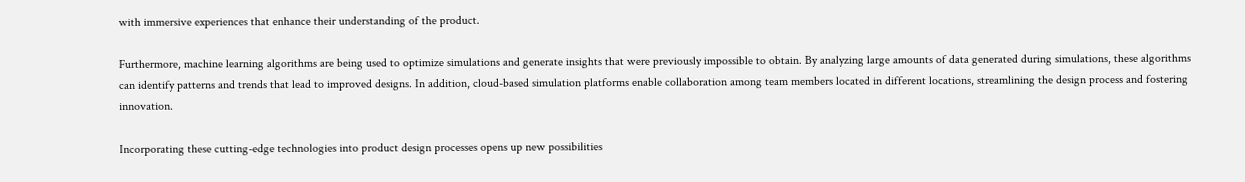with immersive experiences that enhance their understanding of the product.

Furthermore, machine learning algorithms are being used to optimize simulations and generate insights that were previously impossible to obtain. By analyzing large amounts of data generated during simulations, these algorithms can identify patterns and trends that lead to improved designs. In addition, cloud-based simulation platforms enable collaboration among team members located in different locations, streamlining the design process and fostering innovation.

Incorporating these cutting-edge technologies into product design processes opens up new possibilities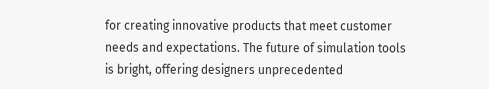for creating innovative products that meet customer needs and expectations. The future of simulation tools is bright, offering designers unprecedented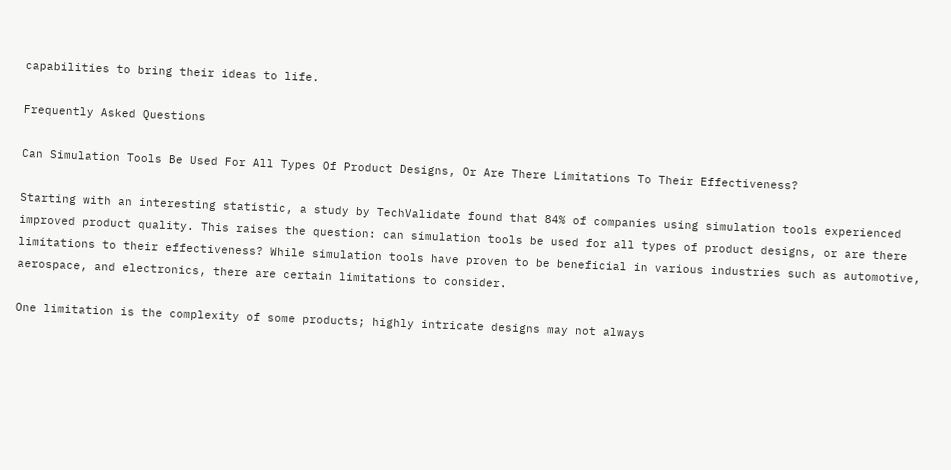capabilities to bring their ideas to life.

Frequently Asked Questions

Can Simulation Tools Be Used For All Types Of Product Designs, Or Are There Limitations To Their Effectiveness?

Starting with an interesting statistic, a study by TechValidate found that 84% of companies using simulation tools experienced improved product quality. This raises the question: can simulation tools be used for all types of product designs, or are there limitations to their effectiveness? While simulation tools have proven to be beneficial in various industries such as automotive, aerospace, and electronics, there are certain limitations to consider.

One limitation is the complexity of some products; highly intricate designs may not always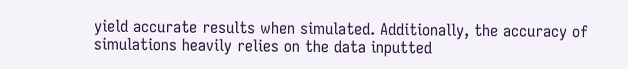yield accurate results when simulated. Additionally, the accuracy of simulations heavily relies on the data inputted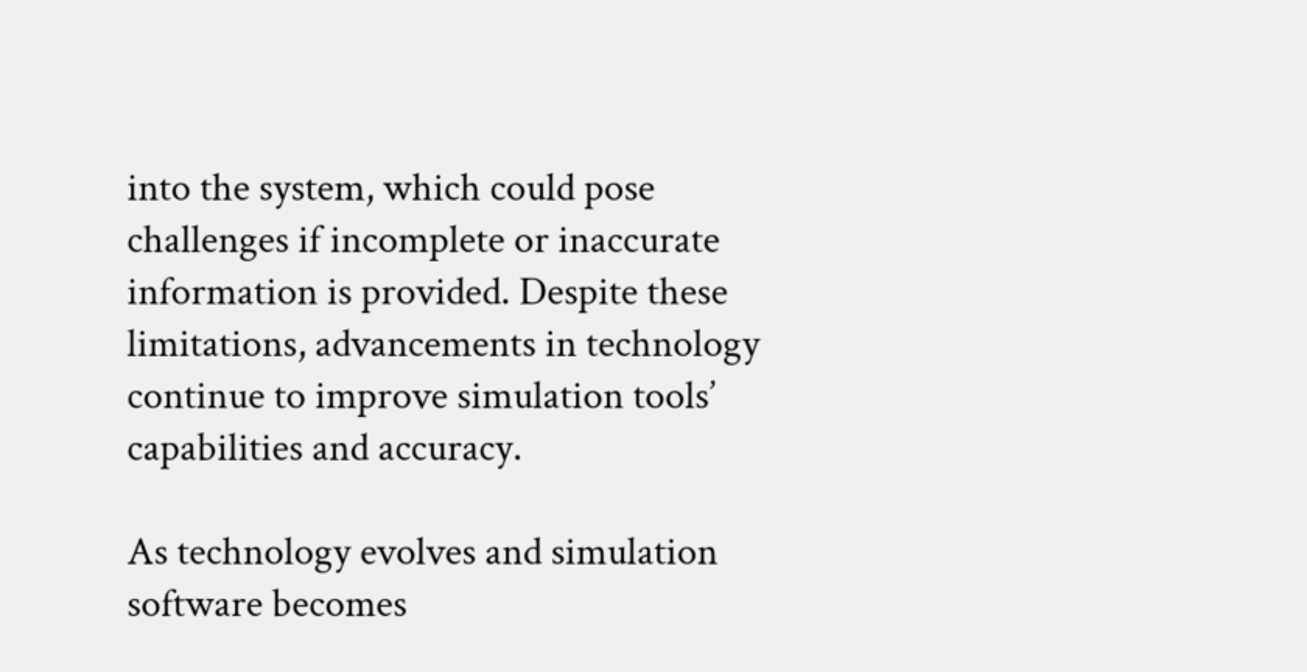into the system, which could pose challenges if incomplete or inaccurate information is provided. Despite these limitations, advancements in technology continue to improve simulation tools’ capabilities and accuracy.

As technology evolves and simulation software becomes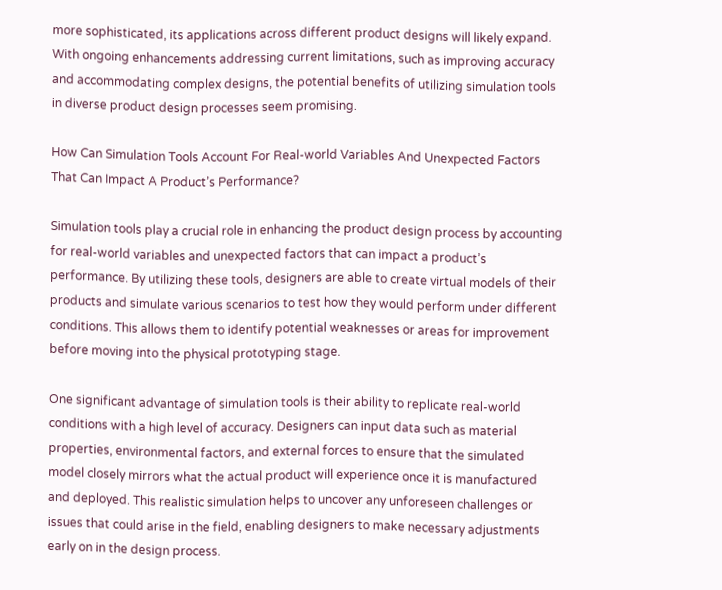more sophisticated, its applications across different product designs will likely expand. With ongoing enhancements addressing current limitations, such as improving accuracy and accommodating complex designs, the potential benefits of utilizing simulation tools in diverse product design processes seem promising.

How Can Simulation Tools Account For Real-world Variables And Unexpected Factors That Can Impact A Product’s Performance?

Simulation tools play a crucial role in enhancing the product design process by accounting for real-world variables and unexpected factors that can impact a product’s performance. By utilizing these tools, designers are able to create virtual models of their products and simulate various scenarios to test how they would perform under different conditions. This allows them to identify potential weaknesses or areas for improvement before moving into the physical prototyping stage.

One significant advantage of simulation tools is their ability to replicate real-world conditions with a high level of accuracy. Designers can input data such as material properties, environmental factors, and external forces to ensure that the simulated model closely mirrors what the actual product will experience once it is manufactured and deployed. This realistic simulation helps to uncover any unforeseen challenges or issues that could arise in the field, enabling designers to make necessary adjustments early on in the design process.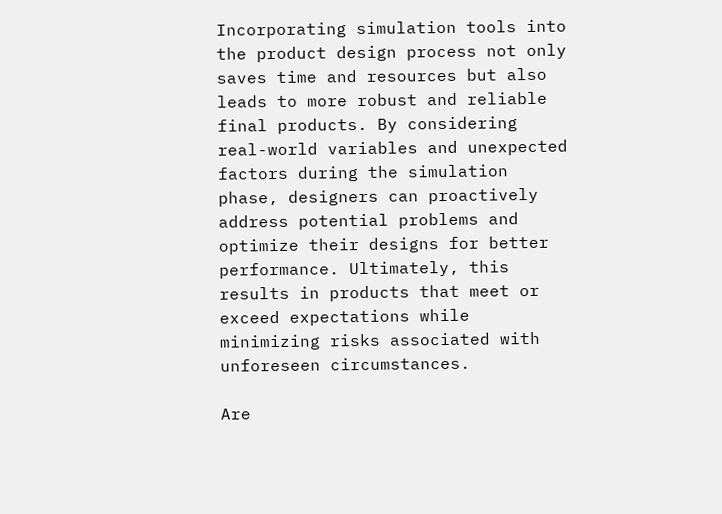Incorporating simulation tools into the product design process not only saves time and resources but also leads to more robust and reliable final products. By considering real-world variables and unexpected factors during the simulation phase, designers can proactively address potential problems and optimize their designs for better performance. Ultimately, this results in products that meet or exceed expectations while minimizing risks associated with unforeseen circumstances.

Are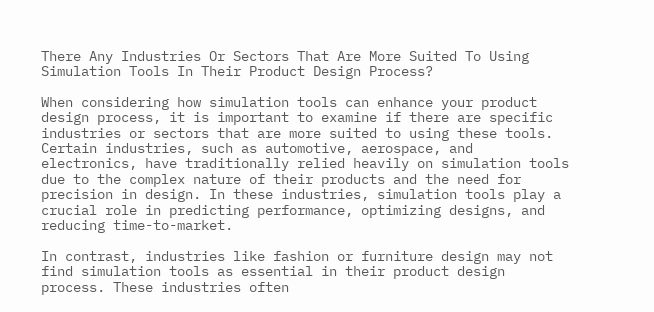There Any Industries Or Sectors That Are More Suited To Using Simulation Tools In Their Product Design Process?

When considering how simulation tools can enhance your product design process, it is important to examine if there are specific industries or sectors that are more suited to using these tools. Certain industries, such as automotive, aerospace, and electronics, have traditionally relied heavily on simulation tools due to the complex nature of their products and the need for precision in design. In these industries, simulation tools play a crucial role in predicting performance, optimizing designs, and reducing time-to-market.

In contrast, industries like fashion or furniture design may not find simulation tools as essential in their product design process. These industries often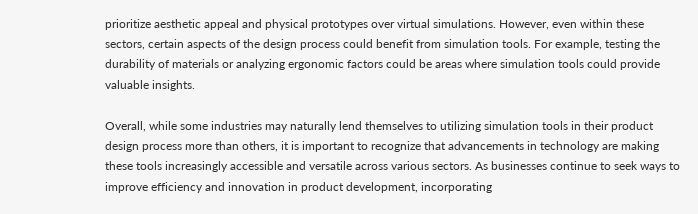prioritize aesthetic appeal and physical prototypes over virtual simulations. However, even within these sectors, certain aspects of the design process could benefit from simulation tools. For example, testing the durability of materials or analyzing ergonomic factors could be areas where simulation tools could provide valuable insights.

Overall, while some industries may naturally lend themselves to utilizing simulation tools in their product design process more than others, it is important to recognize that advancements in technology are making these tools increasingly accessible and versatile across various sectors. As businesses continue to seek ways to improve efficiency and innovation in product development, incorporating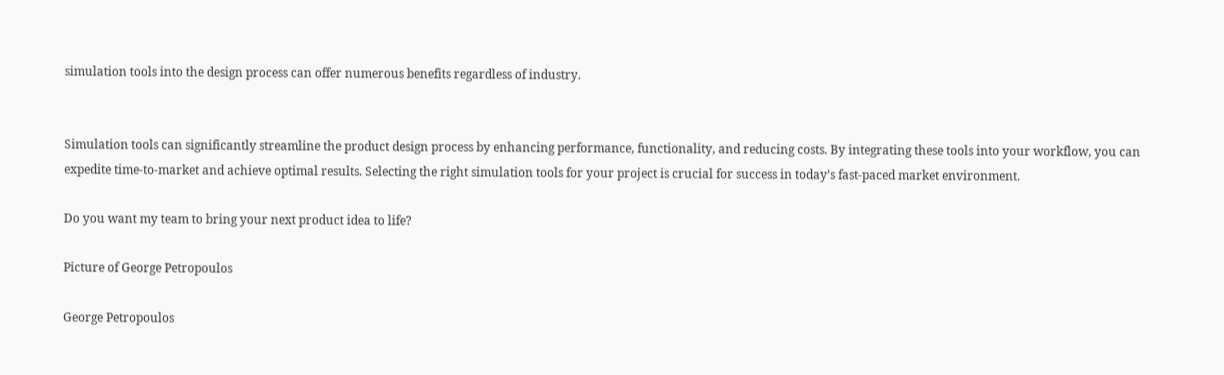simulation tools into the design process can offer numerous benefits regardless of industry.


Simulation tools can significantly streamline the product design process by enhancing performance, functionality, and reducing costs. By integrating these tools into your workflow, you can expedite time-to-market and achieve optimal results. Selecting the right simulation tools for your project is crucial for success in today’s fast-paced market environment.

Do you want my team to bring your next product idea to life?

Picture of George Petropoulos

George Petropoulos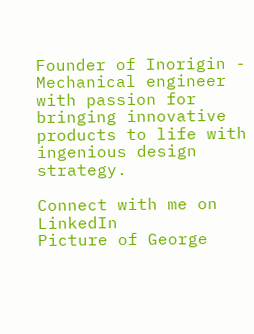Founder of Inorigin - Mechanical engineer with passion for bringing innovative products to life with ingenious design strategy.

Connect with me on LinkedIn
Picture of George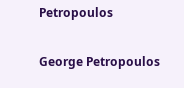Petropoulos

George Petropoulos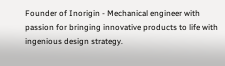Founder of Inorigin - Mechanical engineer with passion for bringing innovative products to life with ingenious design strategy.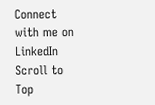Connect with me on LinkedIn
Scroll to Top